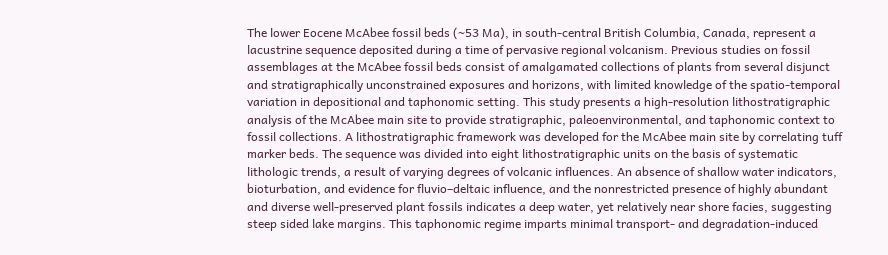The lower Eocene McAbee fossil beds (∼53 Ma), in south-central British Columbia, Canada, represent a lacustrine sequence deposited during a time of pervasive regional volcanism. Previous studies on fossil assemblages at the McAbee fossil beds consist of amalgamated collections of plants from several disjunct and stratigraphically unconstrained exposures and horizons, with limited knowledge of the spatio-temporal variation in depositional and taphonomic setting. This study presents a high-resolution lithostratigraphic analysis of the McAbee main site to provide stratigraphic, paleoenvironmental, and taphonomic context to fossil collections. A lithostratigraphic framework was developed for the McAbee main site by correlating tuff marker beds. The sequence was divided into eight lithostratigraphic units on the basis of systematic lithologic trends, a result of varying degrees of volcanic influences. An absence of shallow water indicators, bioturbation, and evidence for fluvio–deltaic influence, and the nonrestricted presence of highly abundant and diverse well-preserved plant fossils indicates a deep water, yet relatively near shore facies, suggesting steep sided lake margins. This taphonomic regime imparts minimal transport- and degradation-induced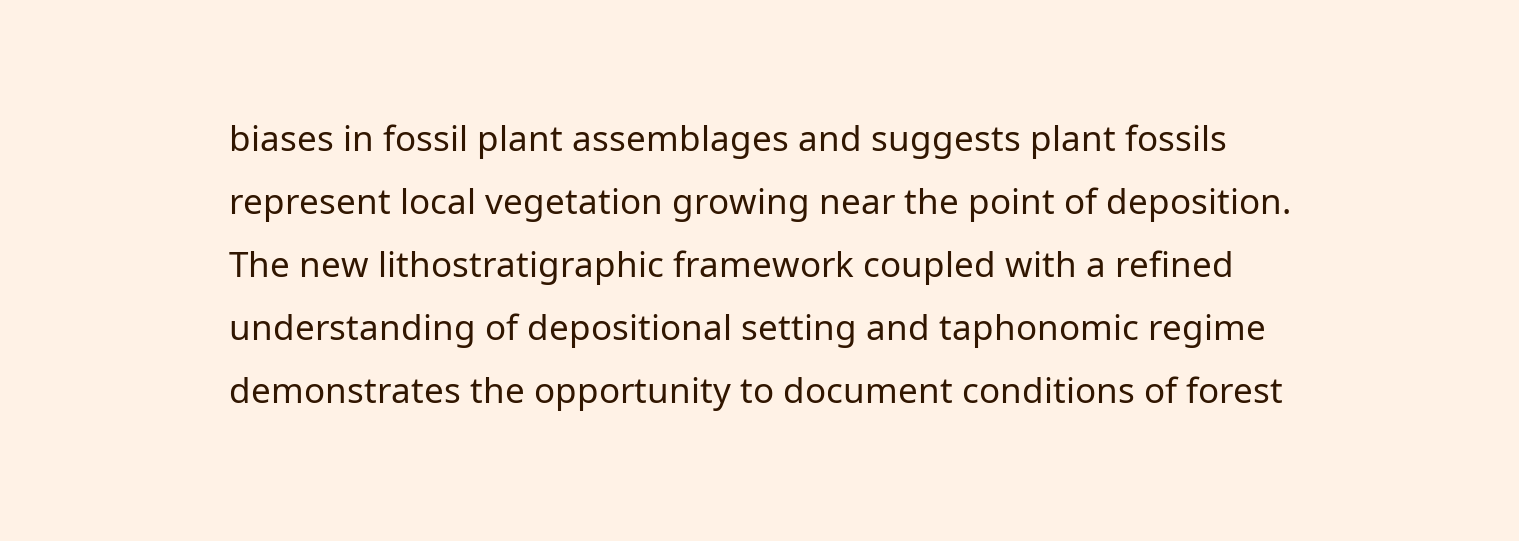biases in fossil plant assemblages and suggests plant fossils represent local vegetation growing near the point of deposition. The new lithostratigraphic framework coupled with a refined understanding of depositional setting and taphonomic regime demonstrates the opportunity to document conditions of forest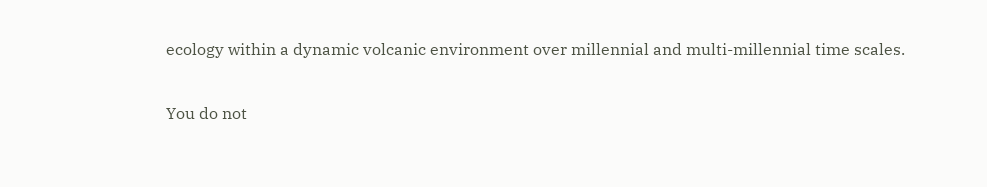ecology within a dynamic volcanic environment over millennial and multi-millennial time scales.

You do not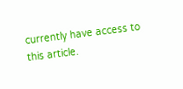currently have access to this article.